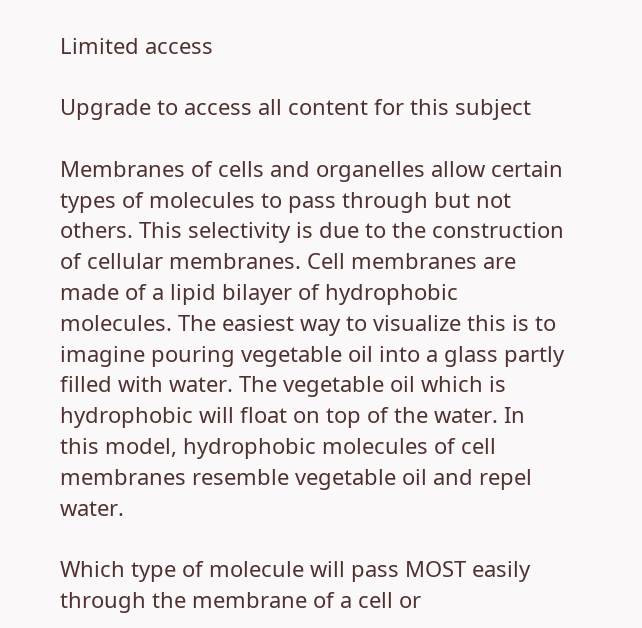Limited access

Upgrade to access all content for this subject

Membranes of cells and organelles allow certain types of molecules to pass through but not others. This selectivity is due to the construction of cellular membranes. Cell membranes are made of a lipid bilayer of hydrophobic molecules. The easiest way to visualize this is to imagine pouring vegetable oil into a glass partly filled with water. The vegetable oil which is hydrophobic will float on top of the water. In this model, hydrophobic molecules of cell membranes resemble vegetable oil and repel water.

Which type of molecule will pass MOST easily through the membrane of a cell or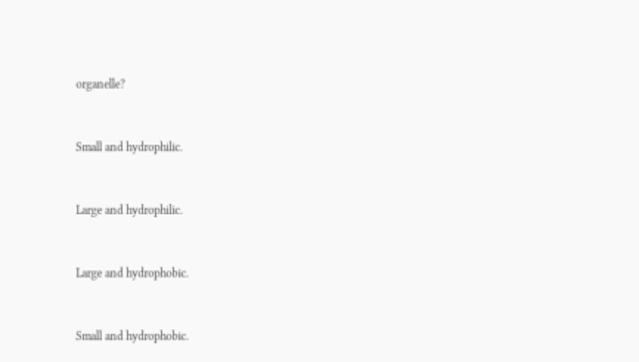organelle?


Small and hydrophilic.


Large and hydrophilic.


Large and hydrophobic.


Small and hydrophobic.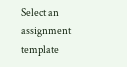Select an assignment template